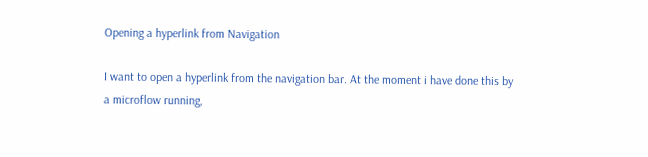Opening a hyperlink from Navigation

I want to open a hyperlink from the navigation bar. At the moment i have done this by a microflow running,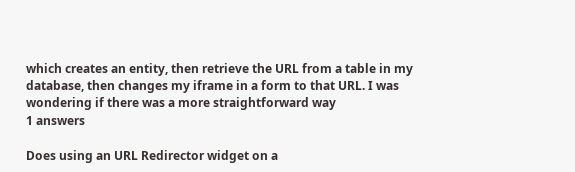which creates an entity, then retrieve the URL from a table in my database, then changes my iframe in a form to that URL. I was wondering if there was a more straightforward way
1 answers

Does using an URL Redirector widget on a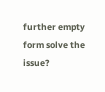further empty form solve the issue?